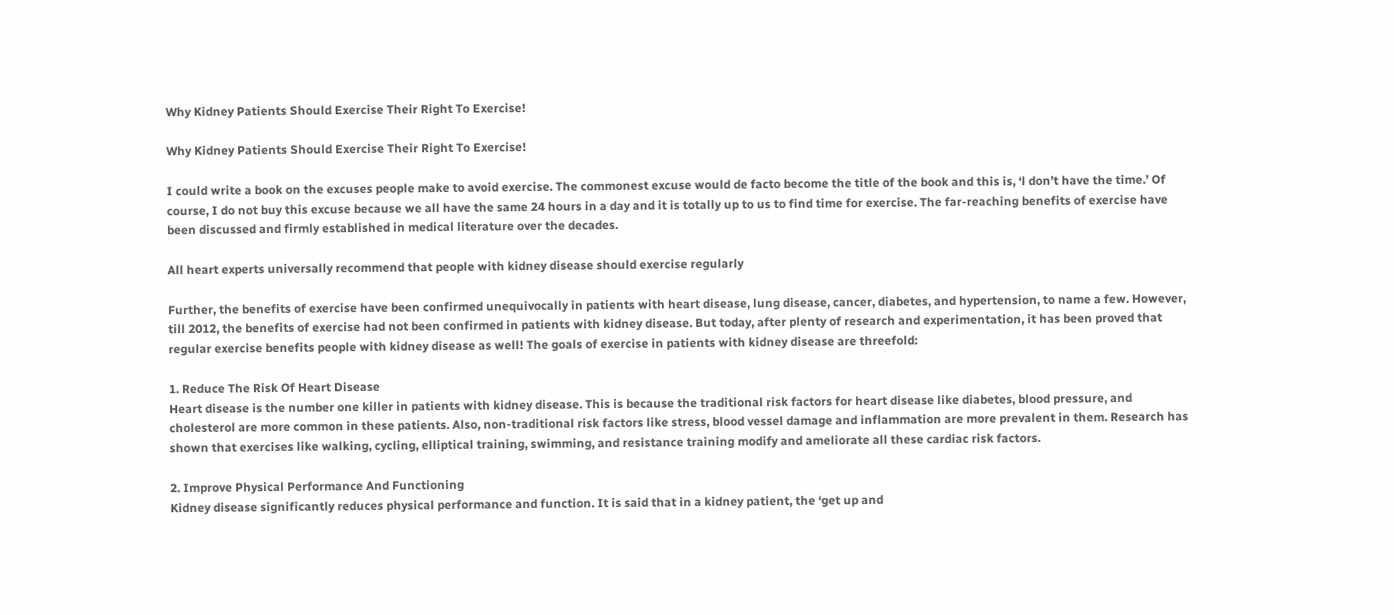Why Kidney Patients Should Exercise Their Right To Exercise!

Why Kidney Patients Should Exercise Their Right To Exercise!

I could write a book on the excuses people make to avoid exercise. The commonest excuse would de facto become the title of the book and this is, ‘l don’t have the time.’ Of course, I do not buy this excuse because we all have the same 24 hours in a day and it is totally up to us to find time for exercise. The far-reaching benefits of exercise have been discussed and firmly established in medical literature over the decades.

All heart experts universally recommend that people with kidney disease should exercise regularly

Further, the benefits of exercise have been confirmed unequivocally in patients with heart disease, lung disease, cancer, diabetes, and hypertension, to name a few. However, till 2012, the benefits of exercise had not been confirmed in patients with kidney disease. But today, after plenty of research and experimentation, it has been proved that regular exercise benefits people with kidney disease as well! The goals of exercise in patients with kidney disease are threefold:

1. Reduce The Risk Of Heart Disease
Heart disease is the number one killer in patients with kidney disease. This is because the traditional risk factors for heart disease like diabetes, blood pressure, and cholesterol are more common in these patients. Also, non-traditional risk factors like stress, blood vessel damage and inflammation are more prevalent in them. Research has shown that exercises like walking, cycling, elliptical training, swimming, and resistance training modify and ameliorate all these cardiac risk factors.

2. Improve Physical Performance And Functioning
Kidney disease significantly reduces physical performance and function. It is said that in a kidney patient, the ‘get up and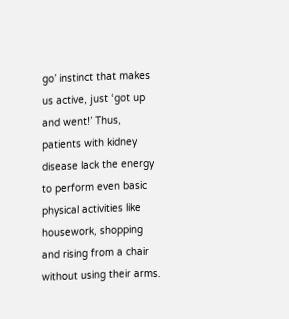go’ instinct that makes us active, just ‘got up and went!’ Thus, patients with kidney disease lack the energy to perform even basic physical activities like housework, shopping and rising from a chair without using their arms.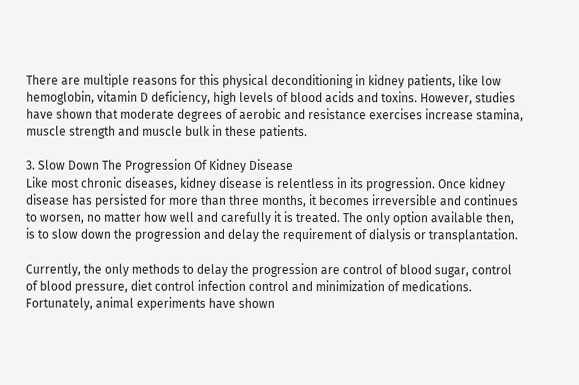There are multiple reasons for this physical deconditioning in kidney patients, like low hemoglobin, vitamin D deficiency, high levels of blood acids and toxins. However, studies have shown that moderate degrees of aerobic and resistance exercises increase stamina, muscle strength and muscle bulk in these patients.

3. Slow Down The Progression Of Kidney Disease
Like most chronic diseases, kidney disease is relentless in its progression. Once kidney disease has persisted for more than three months, it becomes irreversible and continues to worsen, no matter how well and carefully it is treated. The only option available then, is to slow down the progression and delay the requirement of dialysis or transplantation.

Currently, the only methods to delay the progression are control of blood sugar, control of blood pressure, diet control infection control and minimization of medications. Fortunately, animal experiments have shown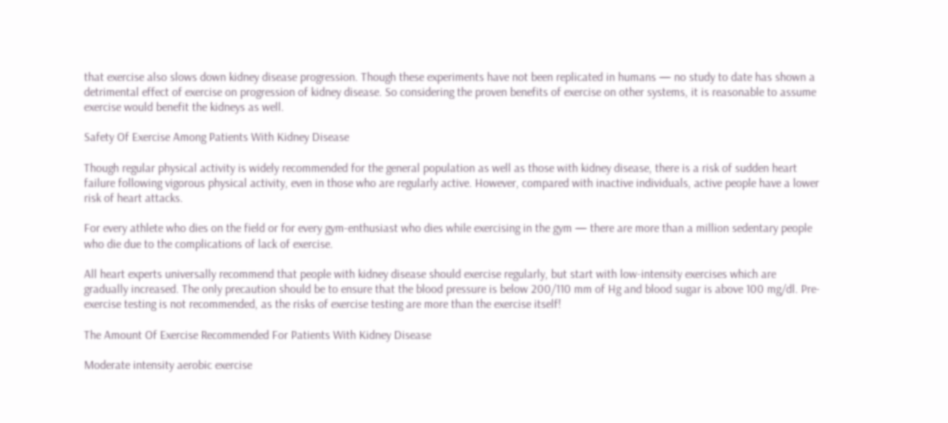that exercise also slows down kidney disease progression. Though these experiments have not been replicated in humans — no study to date has shown a detrimental effect of exercise on progression of kidney disease. So considering the proven benefits of exercise on other systems, it is reasonable to assume exercise would benefit the kidneys as well.

Safety Of Exercise Among Patients With Kidney Disease

Though regular physical activity is widely recommended for the general population as well as those with kidney disease, there is a risk of sudden heart failure following vigorous physical activity, even in those who are regularly active. However, compared with inactive individuals, active people have a lower risk of heart attacks.

For every athlete who dies on the field or for every gym-enthusiast who dies while exercising in the gym — there are more than a million sedentary people who die due to the complications of lack of exercise.

All heart experts universally recommend that people with kidney disease should exercise regularly, but start with low-intensity exercises which are gradually increased. The only precaution should be to ensure that the blood pressure is below 200/110 mm of Hg and blood sugar is above 100 mg/dl. Pre-exercise testing is not recommended, as the risks of exercise testing are more than the exercise itself!

The Amount Of Exercise Recommended For Patients With Kidney Disease

Moderate intensity aerobic exercise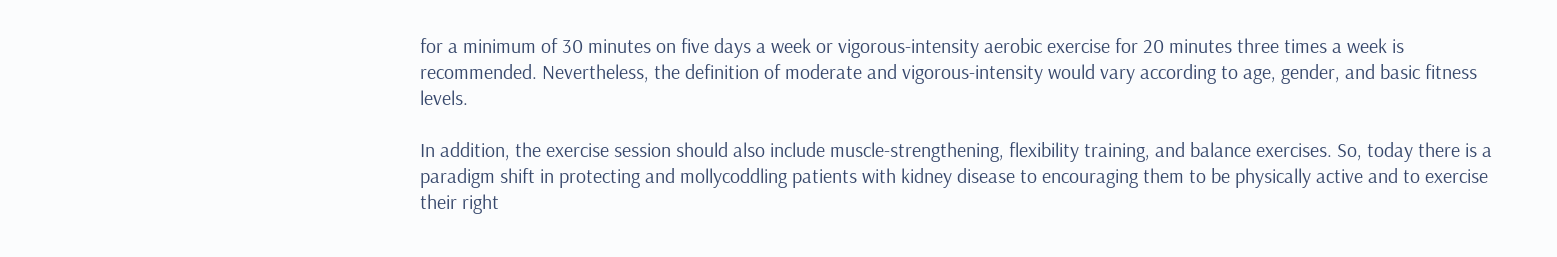for a minimum of 30 minutes on five days a week or vigorous-intensity aerobic exercise for 20 minutes three times a week is recommended. Nevertheless, the definition of moderate and vigorous-intensity would vary according to age, gender, and basic fitness levels.

In addition, the exercise session should also include muscle-strengthening, flexibility training, and balance exercises. So, today there is a paradigm shift in protecting and mollycoddling patients with kidney disease to encouraging them to be physically active and to exercise their right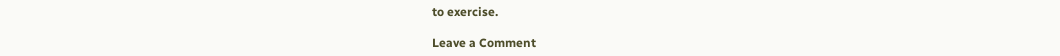to exercise.

Leave a Comment